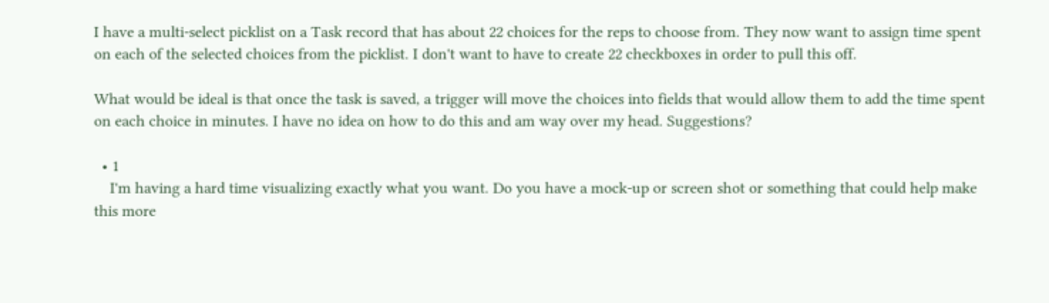I have a multi-select picklist on a Task record that has about 22 choices for the reps to choose from. They now want to assign time spent on each of the selected choices from the picklist. I don't want to have to create 22 checkboxes in order to pull this off.

What would be ideal is that once the task is saved, a trigger will move the choices into fields that would allow them to add the time spent on each choice in minutes. I have no idea on how to do this and am way over my head. Suggestions?

  • 1
    I'm having a hard time visualizing exactly what you want. Do you have a mock-up or screen shot or something that could help make this more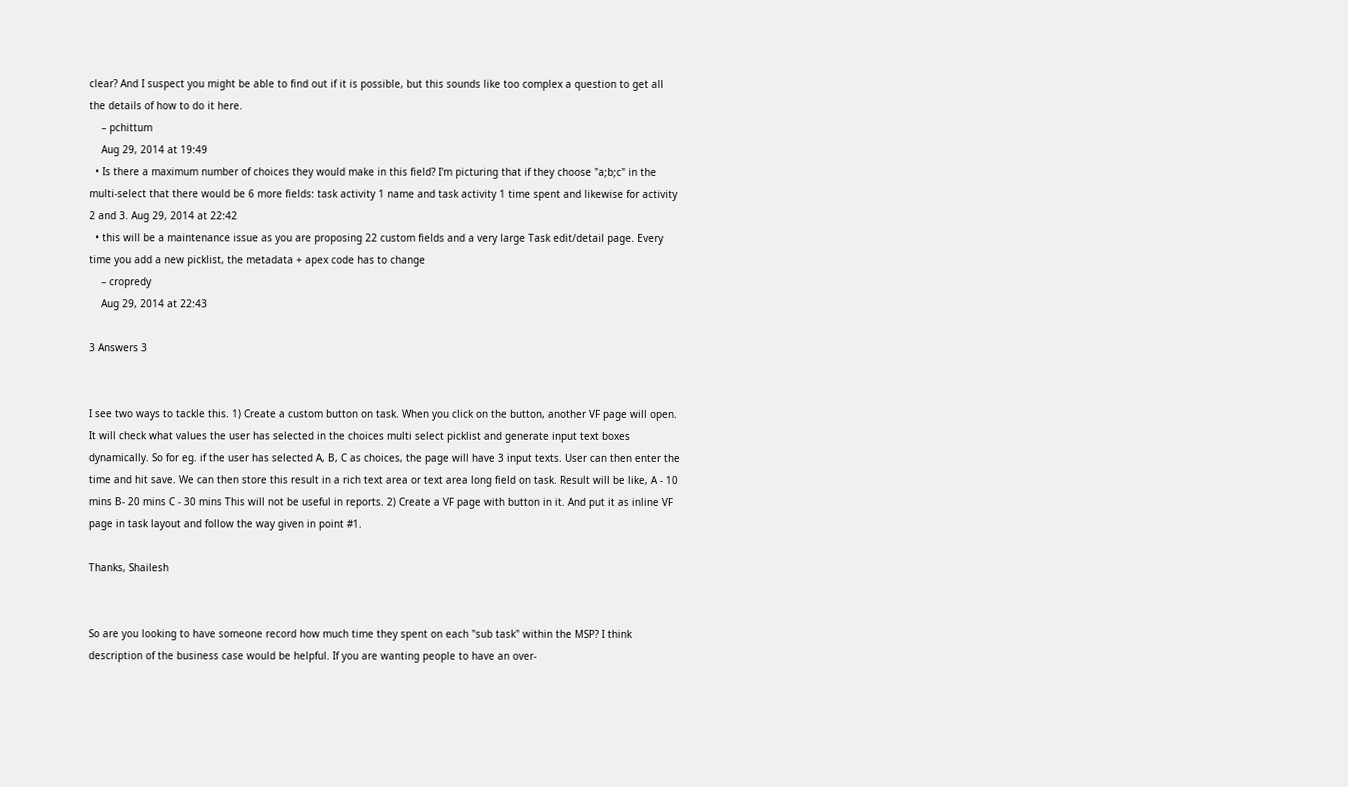clear? And I suspect you might be able to find out if it is possible, but this sounds like too complex a question to get all the details of how to do it here.
    – pchittum
    Aug 29, 2014 at 19:49
  • Is there a maximum number of choices they would make in this field? I'm picturing that if they choose "a;b;c" in the multi-select that there would be 6 more fields: task activity 1 name and task activity 1 time spent and likewise for activity 2 and 3. Aug 29, 2014 at 22:42
  • this will be a maintenance issue as you are proposing 22 custom fields and a very large Task edit/detail page. Every time you add a new picklist, the metadata + apex code has to change
    – cropredy
    Aug 29, 2014 at 22:43

3 Answers 3


I see two ways to tackle this. 1) Create a custom button on task. When you click on the button, another VF page will open. It will check what values the user has selected in the choices multi select picklist and generate input text boxes dynamically. So for eg. if the user has selected A, B, C as choices, the page will have 3 input texts. User can then enter the time and hit save. We can then store this result in a rich text area or text area long field on task. Result will be like, A - 10 mins B- 20 mins C - 30 mins This will not be useful in reports. 2) Create a VF page with button in it. And put it as inline VF page in task layout and follow the way given in point #1.

Thanks, Shailesh


So are you looking to have someone record how much time they spent on each "sub task" within the MSP? I think description of the business case would be helpful. If you are wanting people to have an over-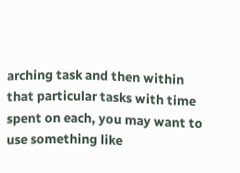arching task and then within that particular tasks with time spent on each, you may want to use something like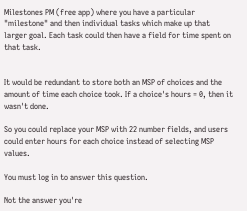Milestones PM (free app) where you have a particular "milestone" and then individual tasks which make up that larger goal. Each task could then have a field for time spent on that task.


It would be redundant to store both an MSP of choices and the amount of time each choice took. If a choice's hours = 0, then it wasn't done.

So you could replace your MSP with 22 number fields, and users could enter hours for each choice instead of selecting MSP values.

You must log in to answer this question.

Not the answer you're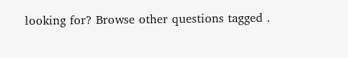looking for? Browse other questions tagged .